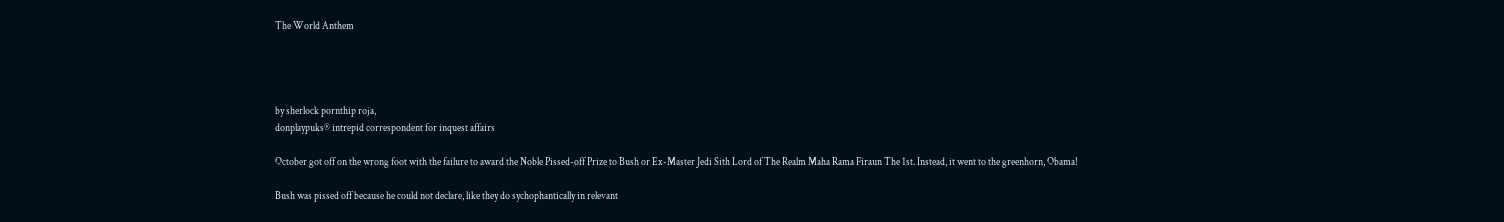The World Anthem




by sherlock pornthip roja,
donplaypuks® intrepid correspondent for inquest affairs

October got off on the wrong foot with the failure to award the Noble Pissed-off Prize to Bush or Ex-Master Jedi Sith Lord of The Realm Maha Rama Firaun The 1st. Instead, it went to the greenhorn, Obama!

Bush was pissed off because he could not declare, like they do sychophantically in relevant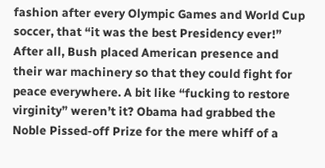fashion after every Olympic Games and World Cup soccer, that “it was the best Presidency ever!” After all, Bush placed American presence and their war machinery so that they could fight for peace everywhere. A bit like “fucking to restore virginity” weren’t it? Obama had grabbed the Noble Pissed-off Prize for the mere whiff of a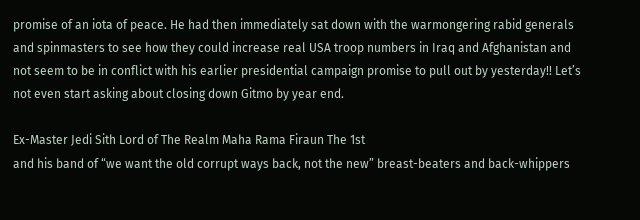promise of an iota of peace. He had then immediately sat down with the warmongering rabid generals and spinmasters to see how they could increase real USA troop numbers in Iraq and Afghanistan and not seem to be in conflict with his earlier presidential campaign promise to pull out by yesterday!! Let’s not even start asking about closing down Gitmo by year end.

Ex-Master Jedi Sith Lord of The Realm Maha Rama Firaun The 1st
and his band of “we want the old corrupt ways back, not the new” breast-beaters and back-whippers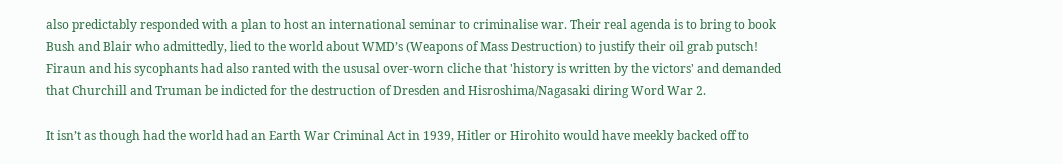also predictably responded with a plan to host an international seminar to criminalise war. Their real agenda is to bring to book Bush and Blair who admittedly, lied to the world about WMD’s (Weapons of Mass Destruction) to justify their oil grab putsch! Firaun and his sycophants had also ranted with the ususal over-worn cliche that 'history is written by the victors' and demanded that Churchill and Truman be indicted for the destruction of Dresden and Hisroshima/Nagasaki diring Word War 2.

It isn’t as though had the world had an Earth War Criminal Act in 1939, Hitler or Hirohito would have meekly backed off to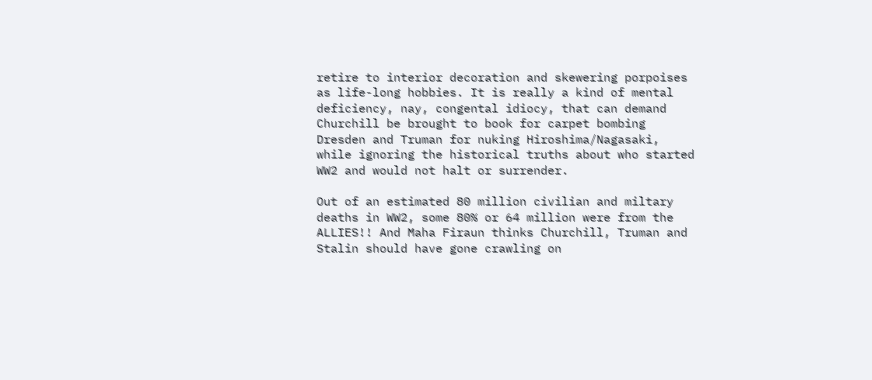retire to interior decoration and skewering porpoises as life-long hobbies. It is really a kind of mental deficiency, nay, congental idiocy, that can demand Churchill be brought to book for carpet bombing Dresden and Truman for nuking Hiroshima/Nagasaki, while ignoring the historical truths about who started WW2 and would not halt or surrender.

Out of an estimated 80 million civilian and miltary deaths in WW2, some 80% or 64 million were from the ALLIES!! And Maha Firaun thinks Churchill, Truman and Stalin should have gone crawling on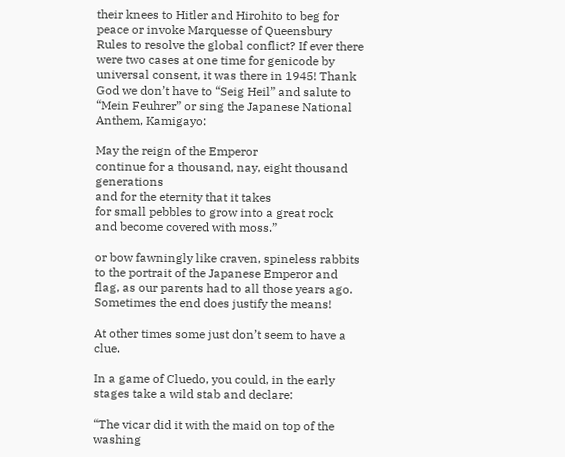their knees to Hitler and Hirohito to beg for peace or invoke Marquesse of Queensbury Rules to resolve the global conflict? If ever there were two cases at one time for genicode by universal consent, it was there in 1945! Thank God we don’t have to “Seig Heil” and salute to “Mein Feuhrer” or sing the Japanese National Anthem, Kamigayo:

May the reign of the Emperor
continue for a thousand, nay, eight thousand generations
and for the eternity that it takes
for small pebbles to grow into a great rock
and become covered with moss.”

or bow fawningly like craven, spineless rabbits to the portrait of the Japanese Emperor and flag, as our parents had to all those years ago. Sometimes the end does justify the means!

At other times some just don’t seem to have a clue.

In a game of Cluedo, you could, in the early stages take a wild stab and declare:

“The vicar did it with the maid on top of the washing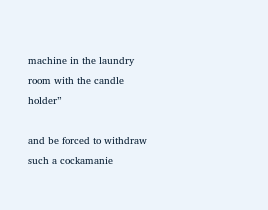machine in the laundry room with the candle holder”

and be forced to withdraw such a cockamanie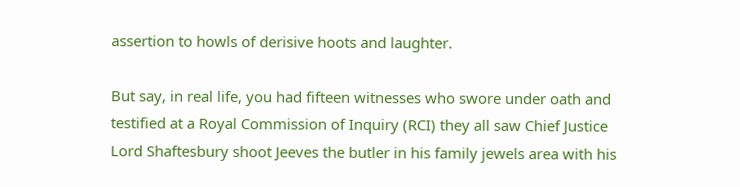assertion to howls of derisive hoots and laughter.

But say, in real life, you had fifteen witnesses who swore under oath and testified at a Royal Commission of Inquiry (RCI) they all saw Chief Justice Lord Shaftesbury shoot Jeeves the butler in his family jewels area with his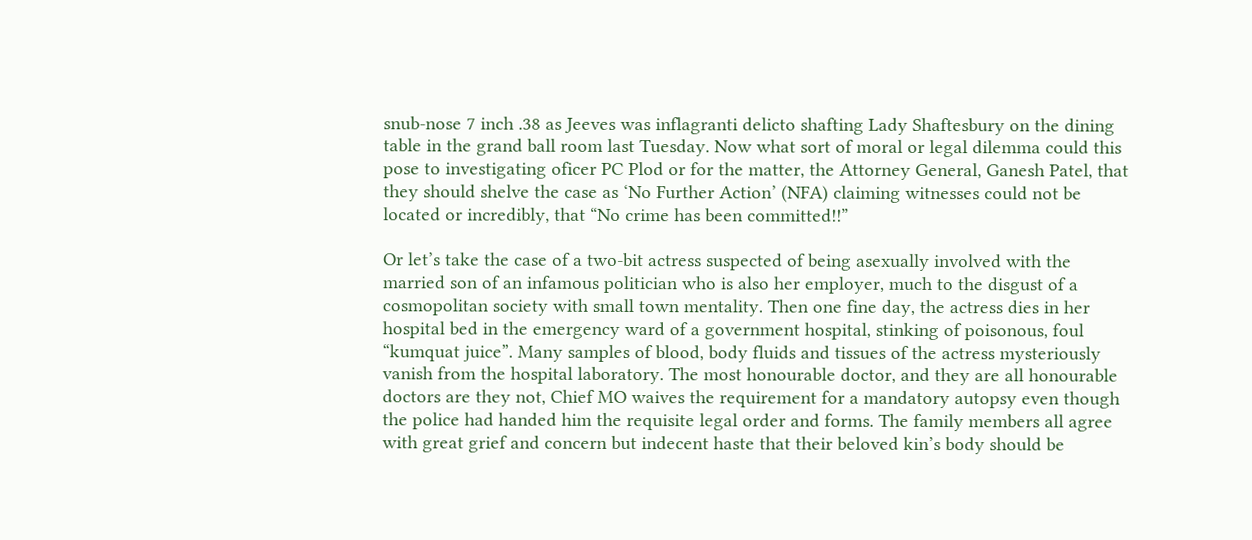snub-nose 7 inch .38 as Jeeves was inflagranti delicto shafting Lady Shaftesbury on the dining table in the grand ball room last Tuesday. Now what sort of moral or legal dilemma could this pose to investigating oficer PC Plod or for the matter, the Attorney General, Ganesh Patel, that they should shelve the case as ‘No Further Action’ (NFA) claiming witnesses could not be located or incredibly, that “No crime has been committed!!”

Or let’s take the case of a two-bit actress suspected of being asexually involved with the married son of an infamous politician who is also her employer, much to the disgust of a cosmopolitan society with small town mentality. Then one fine day, the actress dies in her hospital bed in the emergency ward of a government hospital, stinking of poisonous, foul “kumquat juice”. Many samples of blood, body fluids and tissues of the actress mysteriously vanish from the hospital laboratory. The most honourable doctor, and they are all honourable doctors are they not, Chief MO waives the requirement for a mandatory autopsy even though the police had handed him the requisite legal order and forms. The family members all agree with great grief and concern but indecent haste that their beloved kin’s body should be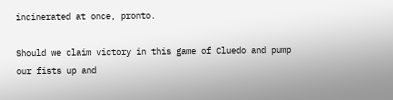incinerated at once, pronto.

Should we claim victory in this game of Cluedo and pump our fists up and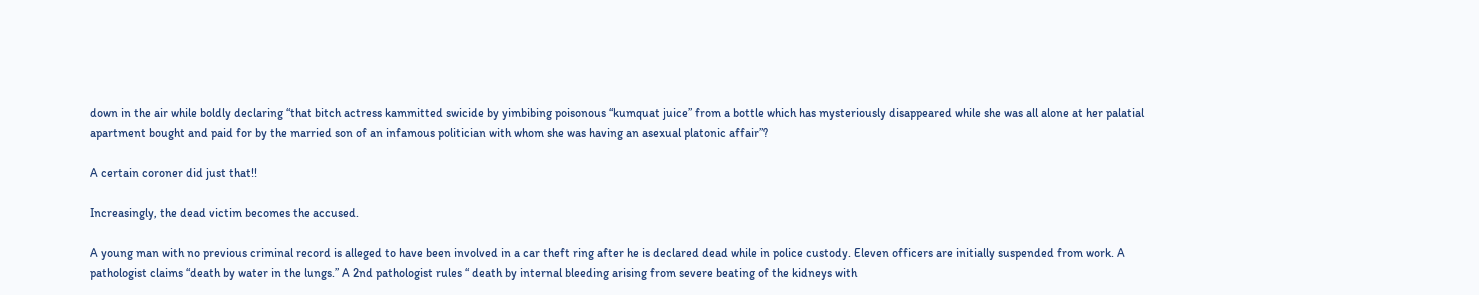down in the air while boldly declaring “that bitch actress kammitted swicide by yimbibing poisonous “kumquat juice” from a bottle which has mysteriously disappeared while she was all alone at her palatial apartment bought and paid for by the married son of an infamous politician with whom she was having an asexual platonic affair”?

A certain coroner did just that!!

Increasingly, the dead victim becomes the accused.

A young man with no previous criminal record is alleged to have been involved in a car theft ring after he is declared dead while in police custody. Eleven officers are initially suspended from work. A pathologist claims “death by water in the lungs.” A 2nd pathologist rules “ death by internal bleeding arising from severe beating of the kidneys with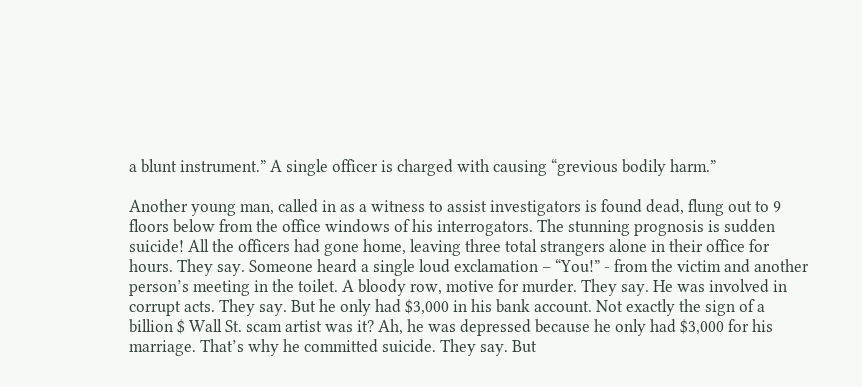a blunt instrument.” A single officer is charged with causing “grevious bodily harm.”

Another young man, called in as a witness to assist investigators is found dead, flung out to 9 floors below from the office windows of his interrogators. The stunning prognosis is sudden suicide! All the officers had gone home, leaving three total strangers alone in their office for hours. They say. Someone heard a single loud exclamation – “You!” - from the victim and another person’s meeting in the toilet. A bloody row, motive for murder. They say. He was involved in corrupt acts. They say. But he only had $3,000 in his bank account. Not exactly the sign of a billion $ Wall St. scam artist was it? Ah, he was depressed because he only had $3,000 for his marriage. That’s why he committed suicide. They say. But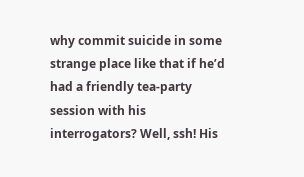why commit suicide in some strange place like that if he’d had a friendly tea-party session with his interrogators? Well, ssh! His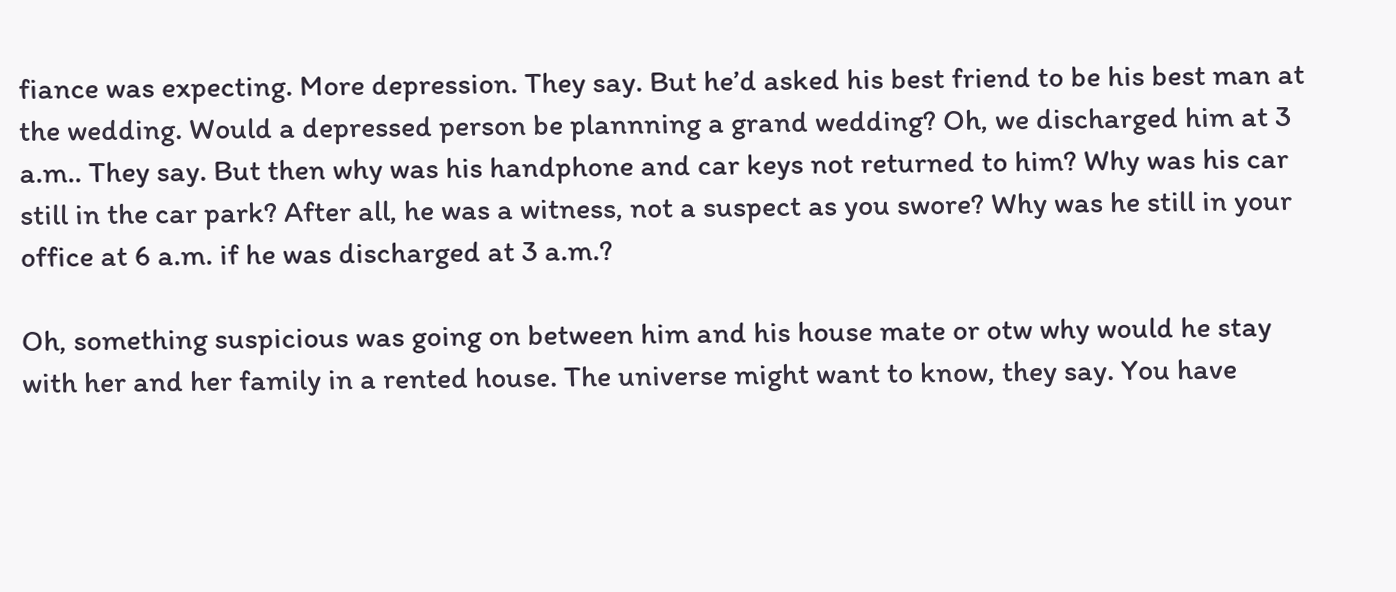fiance was expecting. More depression. They say. But he’d asked his best friend to be his best man at the wedding. Would a depressed person be plannning a grand wedding? Oh, we discharged him at 3 a.m.. They say. But then why was his handphone and car keys not returned to him? Why was his car still in the car park? After all, he was a witness, not a suspect as you swore? Why was he still in your office at 6 a.m. if he was discharged at 3 a.m.?

Oh, something suspicious was going on between him and his house mate or otw why would he stay with her and her family in a rented house. The universe might want to know, they say. You have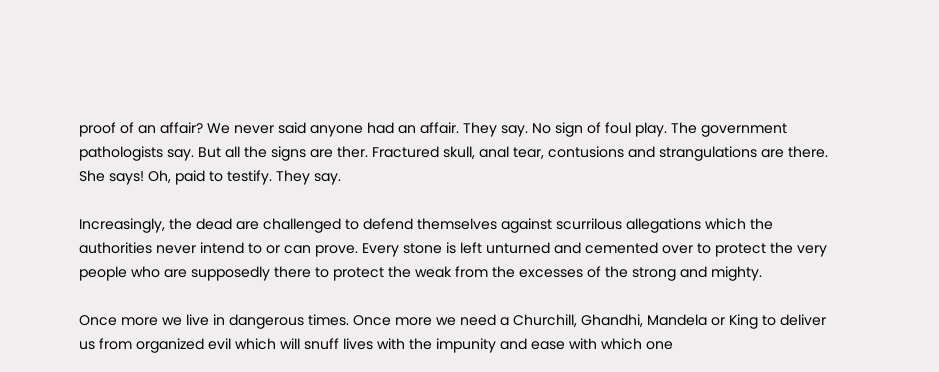proof of an affair? We never said anyone had an affair. They say. No sign of foul play. The government pathologists say. But all the signs are ther. Fractured skull, anal tear, contusions and strangulations are there. She says! Oh, paid to testify. They say.

Increasingly, the dead are challenged to defend themselves against scurrilous allegations which the authorities never intend to or can prove. Every stone is left unturned and cemented over to protect the very people who are supposedly there to protect the weak from the excesses of the strong and mighty.

Once more we live in dangerous times. Once more we need a Churchill, Ghandhi, Mandela or King to deliver us from organized evil which will snuff lives with the impunity and ease with which one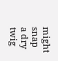might snap a dry twig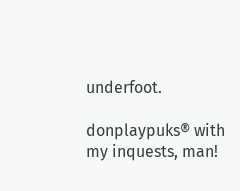underfoot.

donplaypuks® with my inquests, man!